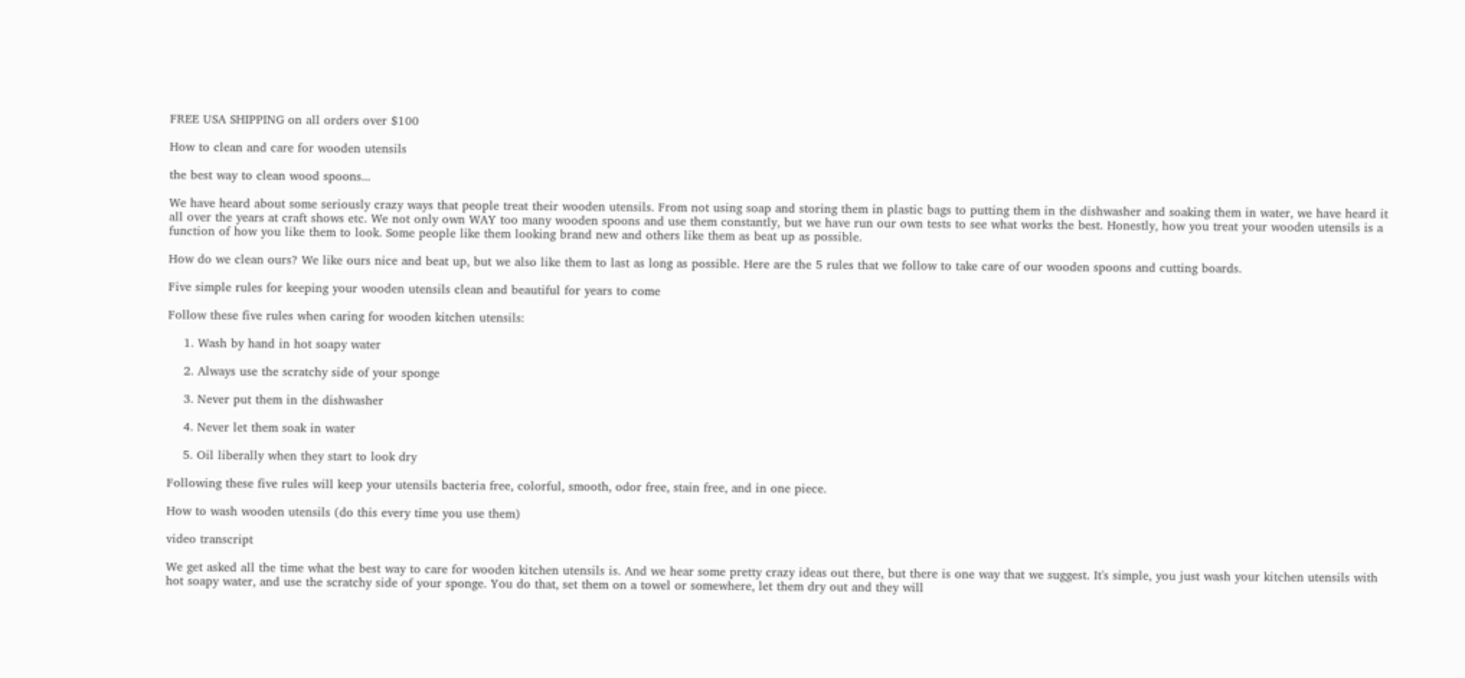FREE USA SHIPPING on all orders over $100

How to clean and care for wooden utensils

the best way to clean wood spoons...

We have heard about some seriously crazy ways that people treat their wooden utensils. From not using soap and storing them in plastic bags to putting them in the dishwasher and soaking them in water, we have heard it all over the years at craft shows etc. We not only own WAY too many wooden spoons and use them constantly, but we have run our own tests to see what works the best. Honestly, how you treat your wooden utensils is a function of how you like them to look. Some people like them looking brand new and others like them as beat up as possible.

How do we clean ours? We like ours nice and beat up, but we also like them to last as long as possible. Here are the 5 rules that we follow to take care of our wooden spoons and cutting boards.

Five simple rules for keeping your wooden utensils clean and beautiful for years to come

Follow these five rules when caring for wooden kitchen utensils:

    1. Wash by hand in hot soapy water

    2. Always use the scratchy side of your sponge

    3. Never put them in the dishwasher

    4. Never let them soak in water

    5. Oil liberally when they start to look dry

Following these five rules will keep your utensils bacteria free, colorful, smooth, odor free, stain free, and in one piece.

How to wash wooden utensils (do this every time you use them)

video transcript

We get asked all the time what the best way to care for wooden kitchen utensils is. And we hear some pretty crazy ideas out there, but there is one way that we suggest. It's simple, you just wash your kitchen utensils with hot soapy water, and use the scratchy side of your sponge. You do that, set them on a towel or somewhere, let them dry out and they will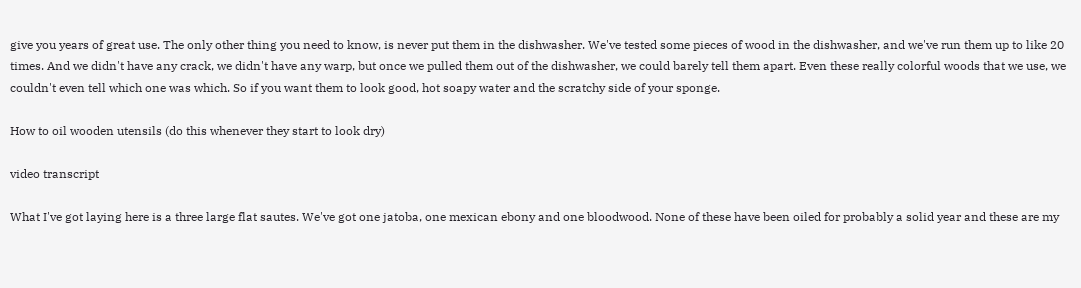give you years of great use. The only other thing you need to know, is never put them in the dishwasher. We've tested some pieces of wood in the dishwasher, and we've run them up to like 20 times. And we didn't have any crack, we didn't have any warp, but once we pulled them out of the dishwasher, we could barely tell them apart. Even these really colorful woods that we use, we couldn't even tell which one was which. So if you want them to look good, hot soapy water and the scratchy side of your sponge.

How to oil wooden utensils (do this whenever they start to look dry)

video transcript

What I've got laying here is a three large flat sautes. We've got one jatoba, one mexican ebony and one bloodwood. None of these have been oiled for probably a solid year and these are my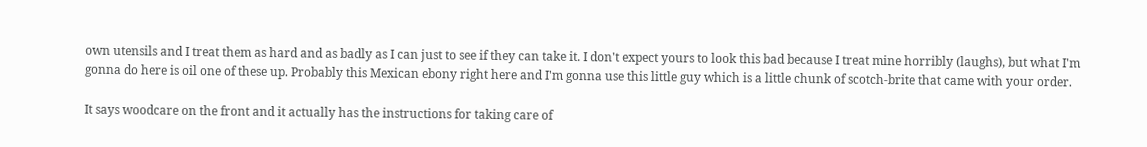own utensils and I treat them as hard and as badly as I can just to see if they can take it. I don't expect yours to look this bad because I treat mine horribly (laughs), but what I'm gonna do here is oil one of these up. Probably this Mexican ebony right here and I'm gonna use this little guy which is a little chunk of scotch-brite that came with your order.

It says woodcare on the front and it actually has the instructions for taking care of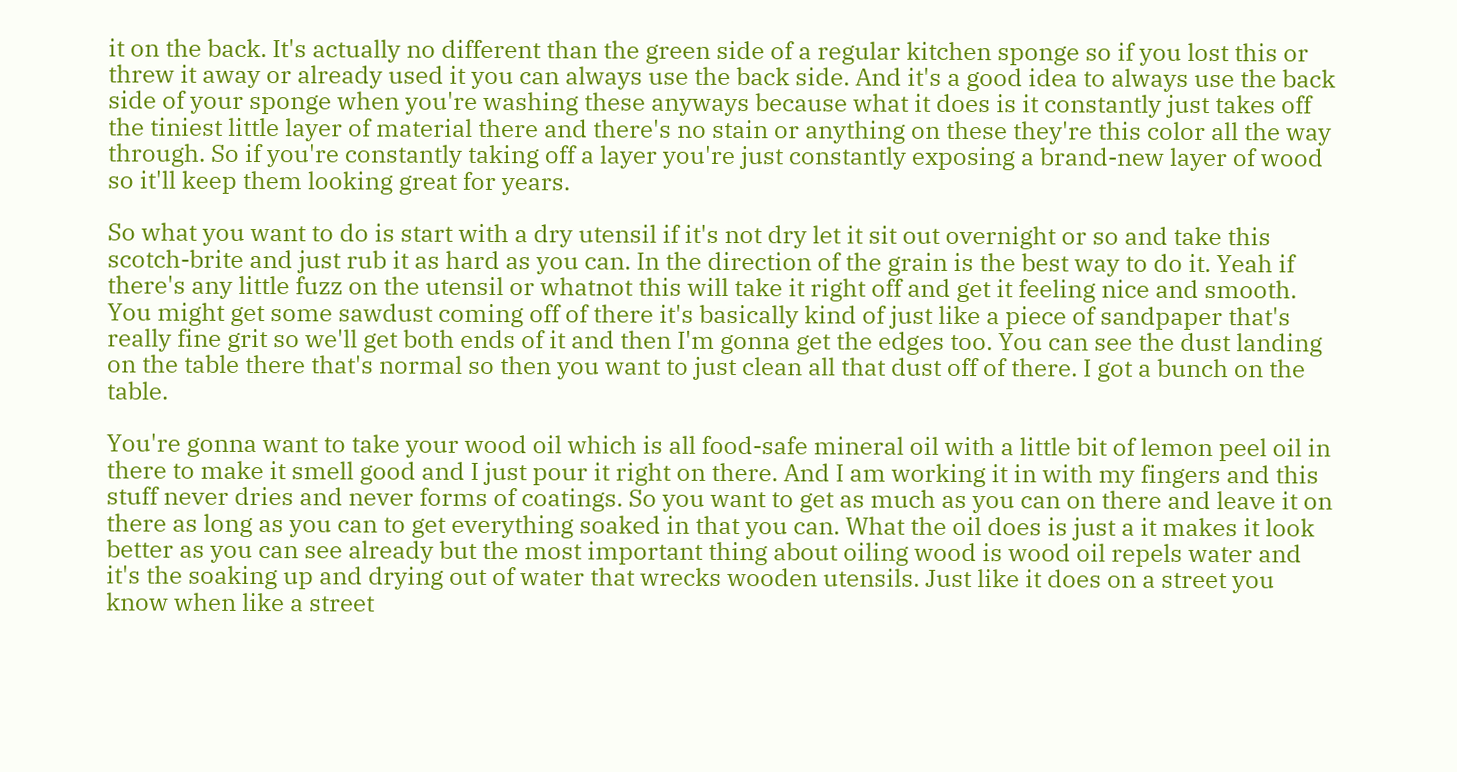it on the back. It's actually no different than the green side of a regular kitchen sponge so if you lost this or threw it away or already used it you can always use the back side. And it's a good idea to always use the back side of your sponge when you're washing these anyways because what it does is it constantly just takes off the tiniest little layer of material there and there's no stain or anything on these they're this color all the way through. So if you're constantly taking off a layer you're just constantly exposing a brand-new layer of wood so it'll keep them looking great for years.

So what you want to do is start with a dry utensil if it's not dry let it sit out overnight or so and take this scotch-brite and just rub it as hard as you can. In the direction of the grain is the best way to do it. Yeah if there's any little fuzz on the utensil or whatnot this will take it right off and get it feeling nice and smooth. You might get some sawdust coming off of there it's basically kind of just like a piece of sandpaper that's really fine grit so we'll get both ends of it and then I'm gonna get the edges too. You can see the dust landing on the table there that's normal so then you want to just clean all that dust off of there. I got a bunch on the table.

You're gonna want to take your wood oil which is all food-safe mineral oil with a little bit of lemon peel oil in there to make it smell good and I just pour it right on there. And I am working it in with my fingers and this stuff never dries and never forms of coatings. So you want to get as much as you can on there and leave it on there as long as you can to get everything soaked in that you can. What the oil does is just a it makes it look better as you can see already but the most important thing about oiling wood is wood oil repels water and it's the soaking up and drying out of water that wrecks wooden utensils. Just like it does on a street you know when like a street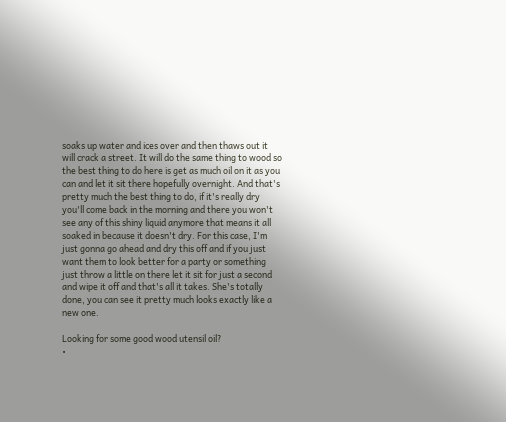soaks up water and ices over and then thaws out it will crack a street. It will do the same thing to wood so the best thing to do here is get as much oil on it as you can and let it sit there hopefully overnight. And that's pretty much the best thing to do, if it's really dry you'll come back in the morning and there you won't see any of this shiny liquid anymore that means it all soaked in because it doesn't dry. For this case, I'm just gonna go ahead and dry this off and if you just want them to look better for a party or something just throw a little on there let it sit for just a second and wipe it off and that's all it takes. She's totally done, you can see it pretty much looks exactly like a new one.

Looking for some good wood utensil oil?
•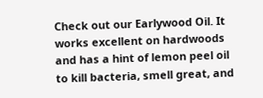Check out our Earlywood Oil. It works excellent on hardwoods and has a hint of lemon peel oil to kill bacteria, smell great, and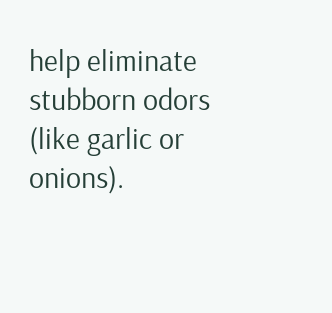help eliminate stubborn odors (like garlic or onions).